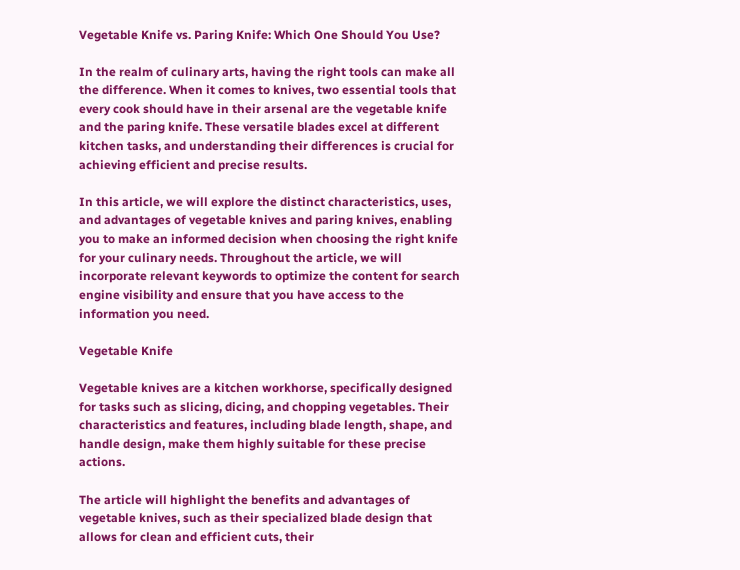Vegetable Knife vs. Paring Knife: Which One Should You Use?

In the realm of culinary arts, having the right tools can make all the difference. When it comes to knives, two essential tools that every cook should have in their arsenal are the vegetable knife and the paring knife. These versatile blades excel at different kitchen tasks, and understanding their differences is crucial for achieving efficient and precise results.

In this article, we will explore the distinct characteristics, uses, and advantages of vegetable knives and paring knives, enabling you to make an informed decision when choosing the right knife for your culinary needs. Throughout the article, we will incorporate relevant keywords to optimize the content for search engine visibility and ensure that you have access to the information you need.

Vegetable Knife

Vegetable knives are a kitchen workhorse, specifically designed for tasks such as slicing, dicing, and chopping vegetables. Their characteristics and features, including blade length, shape, and handle design, make them highly suitable for these precise actions.

The article will highlight the benefits and advantages of vegetable knives, such as their specialized blade design that allows for clean and efficient cuts, their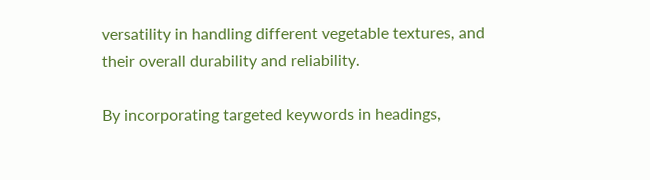versatility in handling different vegetable textures, and their overall durability and reliability.

By incorporating targeted keywords in headings,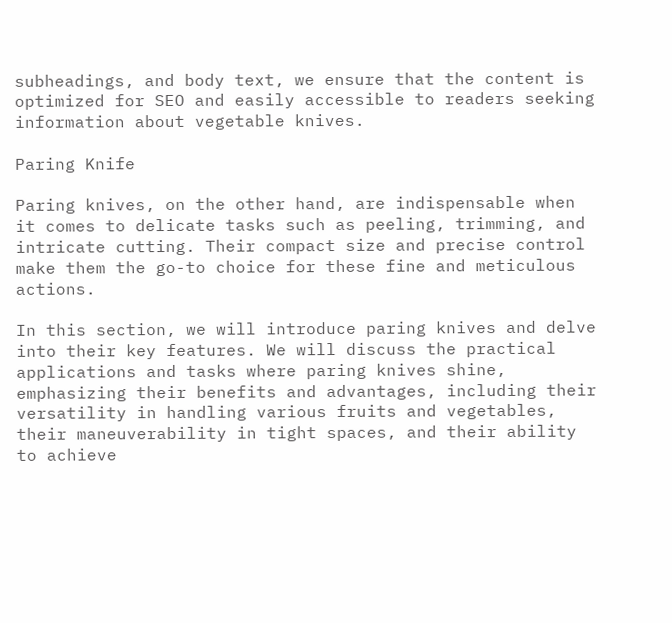subheadings, and body text, we ensure that the content is optimized for SEO and easily accessible to readers seeking information about vegetable knives.

Paring Knife

Paring knives, on the other hand, are indispensable when it comes to delicate tasks such as peeling, trimming, and intricate cutting. Their compact size and precise control make them the go-to choice for these fine and meticulous actions.

In this section, we will introduce paring knives and delve into their key features. We will discuss the practical applications and tasks where paring knives shine, emphasizing their benefits and advantages, including their versatility in handling various fruits and vegetables, their maneuverability in tight spaces, and their ability to achieve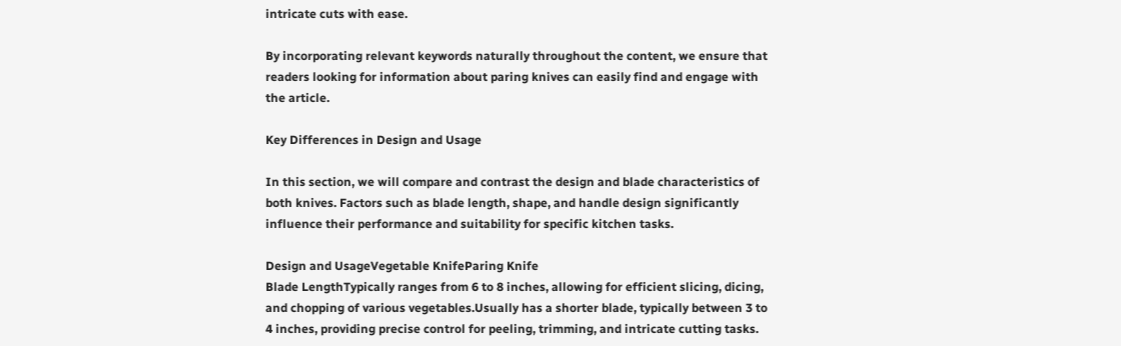intricate cuts with ease.

By incorporating relevant keywords naturally throughout the content, we ensure that readers looking for information about paring knives can easily find and engage with the article.

Key Differences in Design and Usage

In this section, we will compare and contrast the design and blade characteristics of both knives. Factors such as blade length, shape, and handle design significantly influence their performance and suitability for specific kitchen tasks.

Design and UsageVegetable KnifeParing Knife
Blade LengthTypically ranges from 6 to 8 inches, allowing for efficient slicing, dicing, and chopping of various vegetables.Usually has a shorter blade, typically between 3 to 4 inches, providing precise control for peeling, trimming, and intricate cutting tasks.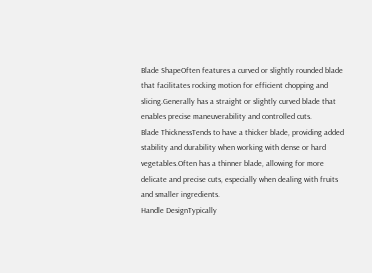Blade ShapeOften features a curved or slightly rounded blade that facilitates rocking motion for efficient chopping and slicing.Generally has a straight or slightly curved blade that enables precise maneuverability and controlled cuts.
Blade ThicknessTends to have a thicker blade, providing added stability and durability when working with dense or hard vegetables.Often has a thinner blade, allowing for more delicate and precise cuts, especially when dealing with fruits and smaller ingredients.
Handle DesignTypically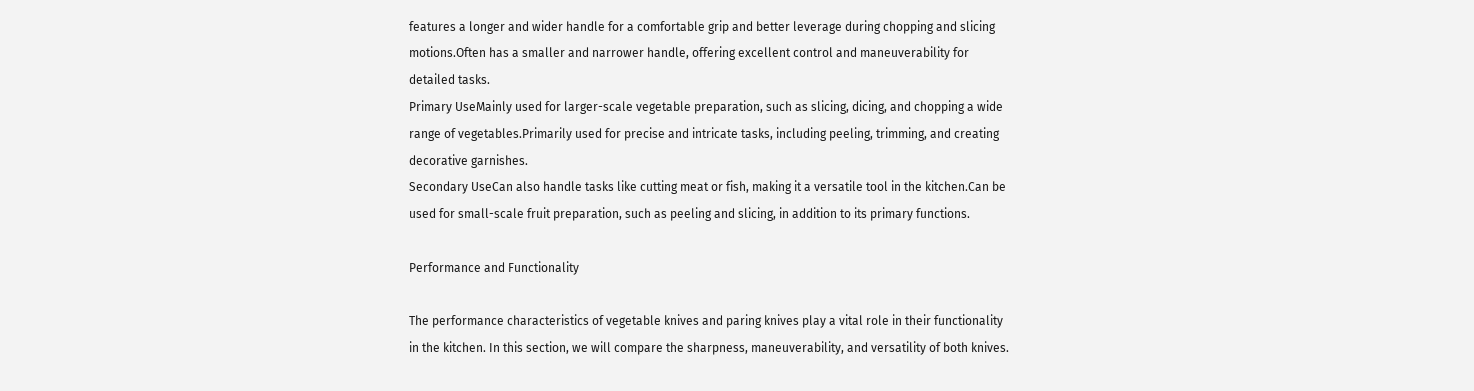features a longer and wider handle for a comfortable grip and better leverage during chopping and slicing motions.Often has a smaller and narrower handle, offering excellent control and maneuverability for detailed tasks.
Primary UseMainly used for larger-scale vegetable preparation, such as slicing, dicing, and chopping a wide range of vegetables.Primarily used for precise and intricate tasks, including peeling, trimming, and creating decorative garnishes.
Secondary UseCan also handle tasks like cutting meat or fish, making it a versatile tool in the kitchen.Can be used for small-scale fruit preparation, such as peeling and slicing, in addition to its primary functions.

Performance and Functionality

The performance characteristics of vegetable knives and paring knives play a vital role in their functionality in the kitchen. In this section, we will compare the sharpness, maneuverability, and versatility of both knives.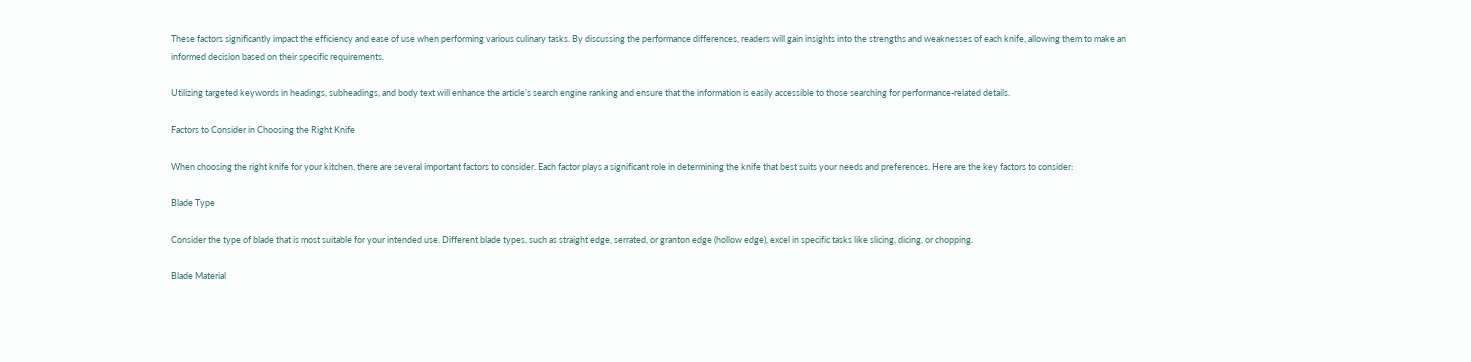These factors significantly impact the efficiency and ease of use when performing various culinary tasks. By discussing the performance differences, readers will gain insights into the strengths and weaknesses of each knife, allowing them to make an informed decision based on their specific requirements.

Utilizing targeted keywords in headings, subheadings, and body text will enhance the article’s search engine ranking and ensure that the information is easily accessible to those searching for performance-related details.

Factors to Consider in Choosing the Right Knife

When choosing the right knife for your kitchen, there are several important factors to consider. Each factor plays a significant role in determining the knife that best suits your needs and preferences. Here are the key factors to consider:

Blade Type

Consider the type of blade that is most suitable for your intended use. Different blade types, such as straight edge, serrated, or granton edge (hollow edge), excel in specific tasks like slicing, dicing, or chopping.

Blade Material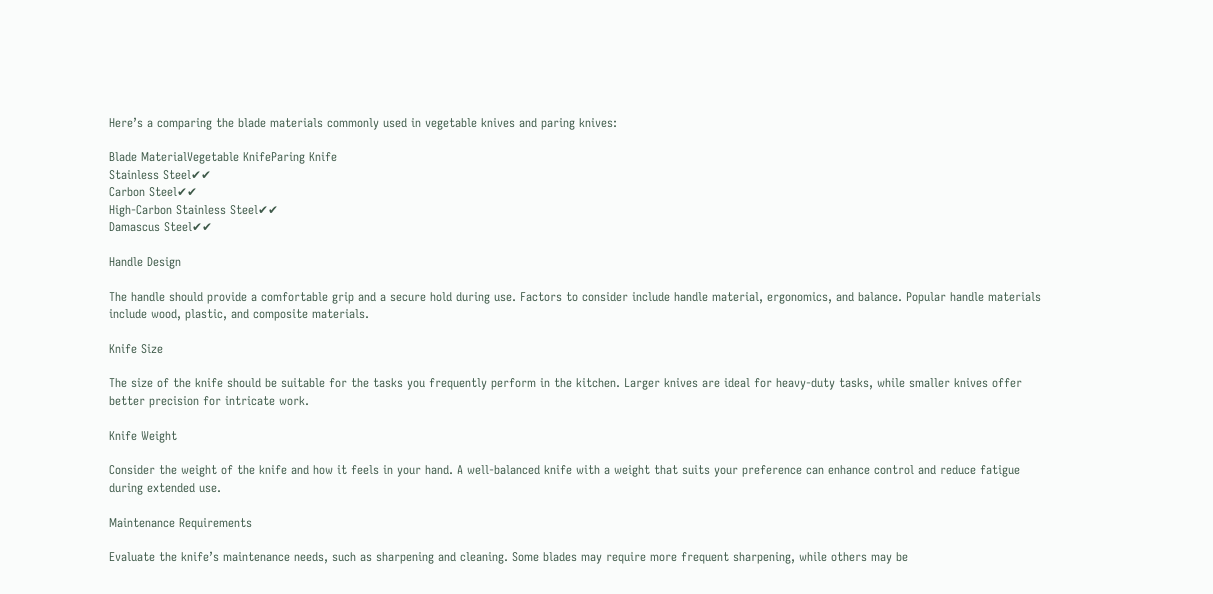Here’s a comparing the blade materials commonly used in vegetable knives and paring knives:

Blade MaterialVegetable KnifeParing Knife
Stainless Steel✔✔
Carbon Steel✔✔
High-Carbon Stainless Steel✔✔
Damascus Steel✔✔

Handle Design

The handle should provide a comfortable grip and a secure hold during use. Factors to consider include handle material, ergonomics, and balance. Popular handle materials include wood, plastic, and composite materials.

Knife Size

The size of the knife should be suitable for the tasks you frequently perform in the kitchen. Larger knives are ideal for heavy-duty tasks, while smaller knives offer better precision for intricate work.

Knife Weight

Consider the weight of the knife and how it feels in your hand. A well-balanced knife with a weight that suits your preference can enhance control and reduce fatigue during extended use.

Maintenance Requirements

Evaluate the knife’s maintenance needs, such as sharpening and cleaning. Some blades may require more frequent sharpening, while others may be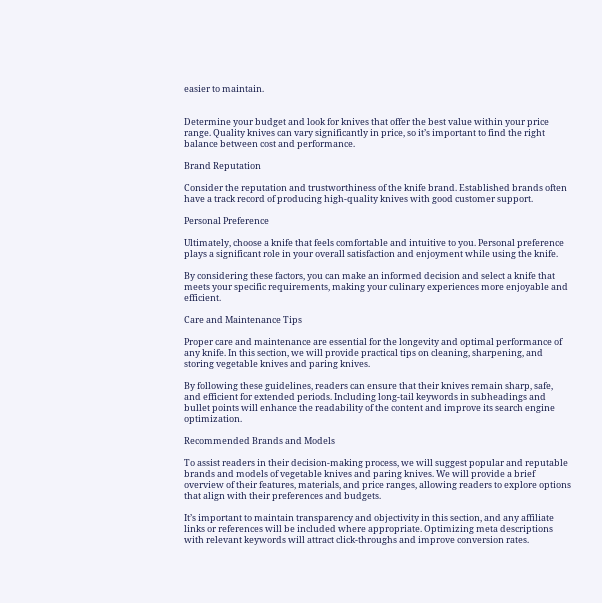easier to maintain.


Determine your budget and look for knives that offer the best value within your price range. Quality knives can vary significantly in price, so it’s important to find the right balance between cost and performance.

Brand Reputation

Consider the reputation and trustworthiness of the knife brand. Established brands often have a track record of producing high-quality knives with good customer support.

Personal Preference

Ultimately, choose a knife that feels comfortable and intuitive to you. Personal preference plays a significant role in your overall satisfaction and enjoyment while using the knife.

By considering these factors, you can make an informed decision and select a knife that meets your specific requirements, making your culinary experiences more enjoyable and efficient.

Care and Maintenance Tips

Proper care and maintenance are essential for the longevity and optimal performance of any knife. In this section, we will provide practical tips on cleaning, sharpening, and storing vegetable knives and paring knives.

By following these guidelines, readers can ensure that their knives remain sharp, safe, and efficient for extended periods. Including long-tail keywords in subheadings and bullet points will enhance the readability of the content and improve its search engine optimization.

Recommended Brands and Models

To assist readers in their decision-making process, we will suggest popular and reputable brands and models of vegetable knives and paring knives. We will provide a brief overview of their features, materials, and price ranges, allowing readers to explore options that align with their preferences and budgets.

It’s important to maintain transparency and objectivity in this section, and any affiliate links or references will be included where appropriate. Optimizing meta descriptions with relevant keywords will attract click-throughs and improve conversion rates.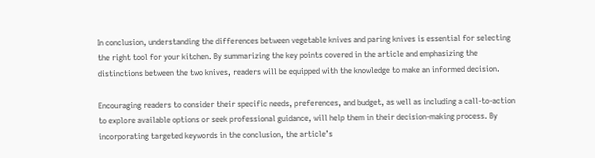In conclusion, understanding the differences between vegetable knives and paring knives is essential for selecting the right tool for your kitchen. By summarizing the key points covered in the article and emphasizing the distinctions between the two knives, readers will be equipped with the knowledge to make an informed decision.

Encouraging readers to consider their specific needs, preferences, and budget, as well as including a call-to-action to explore available options or seek professional guidance, will help them in their decision-making process. By incorporating targeted keywords in the conclusion, the article’s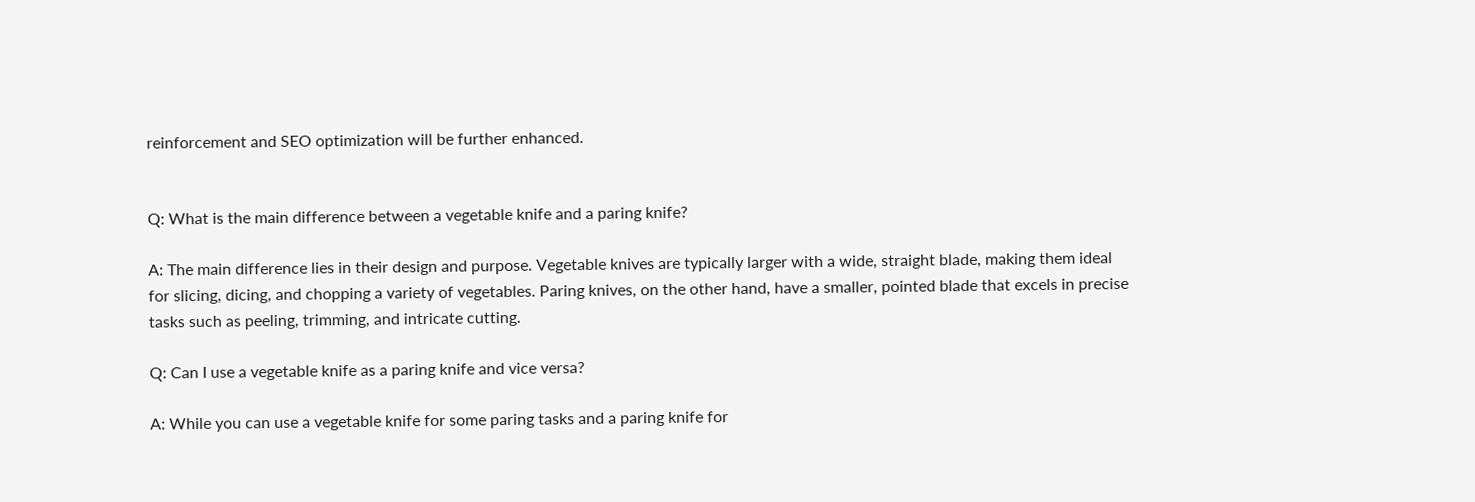reinforcement and SEO optimization will be further enhanced.


Q: What is the main difference between a vegetable knife and a paring knife?

A: The main difference lies in their design and purpose. Vegetable knives are typically larger with a wide, straight blade, making them ideal for slicing, dicing, and chopping a variety of vegetables. Paring knives, on the other hand, have a smaller, pointed blade that excels in precise tasks such as peeling, trimming, and intricate cutting.

Q: Can I use a vegetable knife as a paring knife and vice versa?

A: While you can use a vegetable knife for some paring tasks and a paring knife for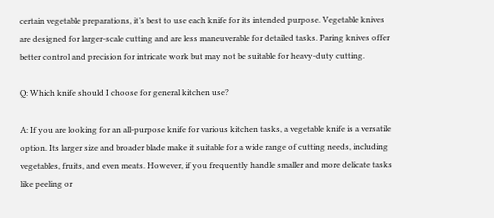certain vegetable preparations, it’s best to use each knife for its intended purpose. Vegetable knives are designed for larger-scale cutting and are less maneuverable for detailed tasks. Paring knives offer better control and precision for intricate work but may not be suitable for heavy-duty cutting.

Q: Which knife should I choose for general kitchen use?

A: If you are looking for an all-purpose knife for various kitchen tasks, a vegetable knife is a versatile option. Its larger size and broader blade make it suitable for a wide range of cutting needs, including vegetables, fruits, and even meats. However, if you frequently handle smaller and more delicate tasks like peeling or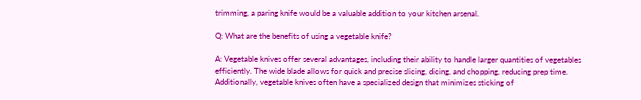trimming, a paring knife would be a valuable addition to your kitchen arsenal.

Q: What are the benefits of using a vegetable knife?

A: Vegetable knives offer several advantages, including their ability to handle larger quantities of vegetables efficiently. The wide blade allows for quick and precise slicing, dicing, and chopping, reducing prep time. Additionally, vegetable knives often have a specialized design that minimizes sticking of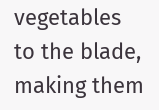vegetables to the blade, making them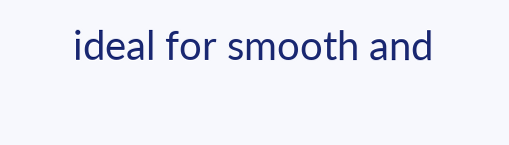ideal for smooth and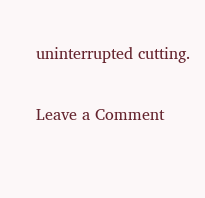uninterrupted cutting.

Leave a Comment